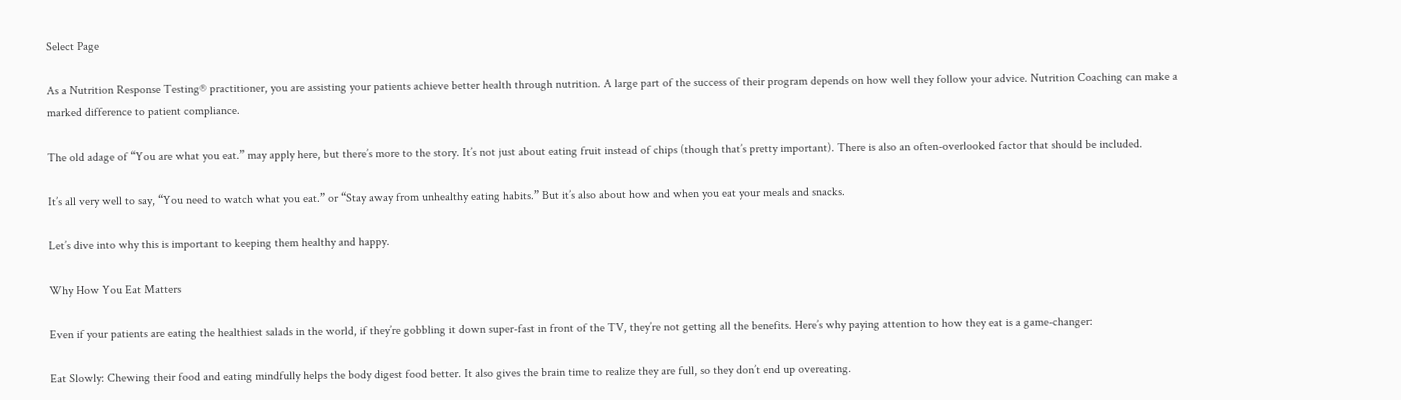Select Page

As a Nutrition Response Testing® practitioner, you are assisting your patients achieve better health through nutrition. A large part of the success of their program depends on how well they follow your advice. Nutrition Coaching can make a marked difference to patient compliance.

The old adage of “You are what you eat.” may apply here, but there’s more to the story. It’s not just about eating fruit instead of chips (though that’s pretty important). There is also an often-overlooked factor that should be included.

It’s all very well to say, “You need to watch what you eat.” or “Stay away from unhealthy eating habits.” But it’s also about how and when you eat your meals and snacks.

Let’s dive into why this is important to keeping them healthy and happy.

Why How You Eat Matters

Even if your patients are eating the healthiest salads in the world, if they’re gobbling it down super-fast in front of the TV, they’re not getting all the benefits. Here’s why paying attention to how they eat is a game-changer:

Eat Slowly: Chewing their food and eating mindfully helps the body digest food better. It also gives the brain time to realize they are full, so they don’t end up overeating.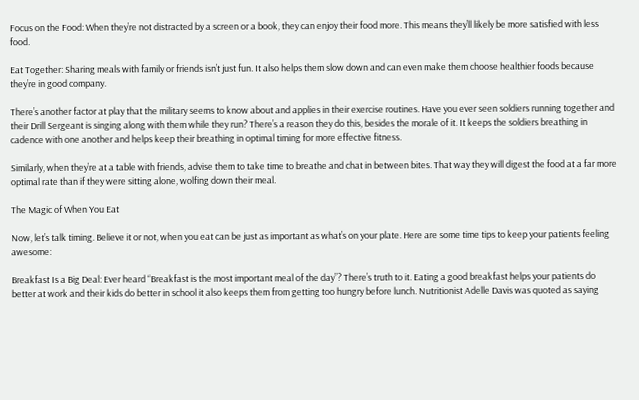Focus on the Food: When they’re not distracted by a screen or a book, they can enjoy their food more. This means they’ll likely be more satisfied with less food.

Eat Together: Sharing meals with family or friends isn’t just fun. It also helps them slow down and can even make them choose healthier foods because they’re in good company.

There’s another factor at play that the military seems to know about and applies in their exercise routines. Have you ever seen soldiers running together and their Drill Sergeant is singing along with them while they run? There’s a reason they do this, besides the morale of it. It keeps the soldiers breathing in cadence with one another and helps keep their breathing in optimal timing for more effective fitness.

Similarly, when they’re at a table with friends, advise them to take time to breathe and chat in between bites. That way they will digest the food at a far more optimal rate than if they were sitting alone, wolfing down their meal.

The Magic of When You Eat

Now, let’s talk timing. Believe it or not, when you eat can be just as important as what’s on your plate. Here are some time tips to keep your patients feeling awesome:

Breakfast Is a Big Deal: Ever heard “Breakfast is the most important meal of the day”? There’s truth to it. Eating a good breakfast helps your patients do better at work and their kids do better in school it also keeps them from getting too hungry before lunch. Nutritionist Adelle Davis was quoted as saying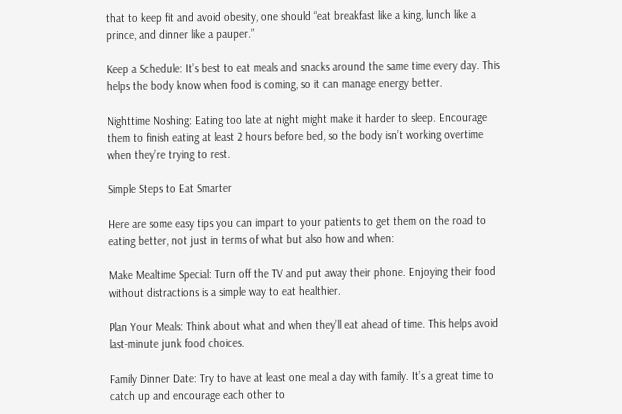that to keep fit and avoid obesity, one should “eat breakfast like a king, lunch like a prince, and dinner like a pauper.”

Keep a Schedule: It’s best to eat meals and snacks around the same time every day. This helps the body know when food is coming, so it can manage energy better.

Nighttime Noshing: Eating too late at night might make it harder to sleep. Encourage them to finish eating at least 2 hours before bed, so the body isn’t working overtime when they’re trying to rest.

Simple Steps to Eat Smarter

Here are some easy tips you can impart to your patients to get them on the road to eating better, not just in terms of what but also how and when:

Make Mealtime Special: Turn off the TV and put away their phone. Enjoying their food without distractions is a simple way to eat healthier.

Plan Your Meals: Think about what and when they’ll eat ahead of time. This helps avoid last-minute junk food choices.

Family Dinner Date: Try to have at least one meal a day with family. It’s a great time to catch up and encourage each other to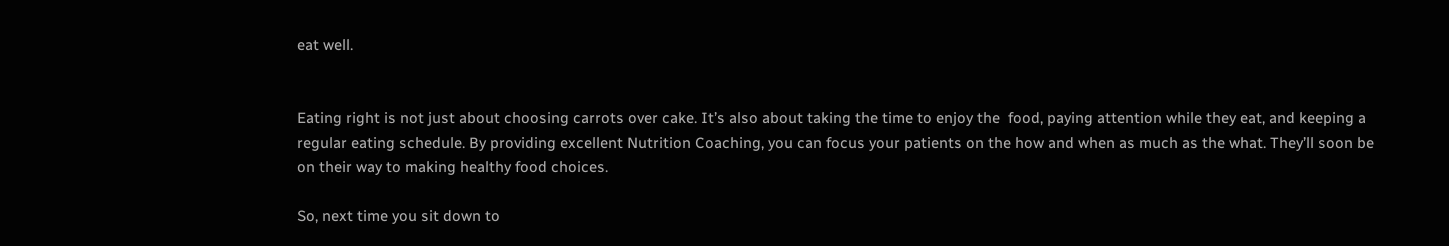eat well.


Eating right is not just about choosing carrots over cake. It’s also about taking the time to enjoy the  food, paying attention while they eat, and keeping a regular eating schedule. By providing excellent Nutrition Coaching, you can focus your patients on the how and when as much as the what. They’ll soon be on their way to making healthy food choices.

So, next time you sit down to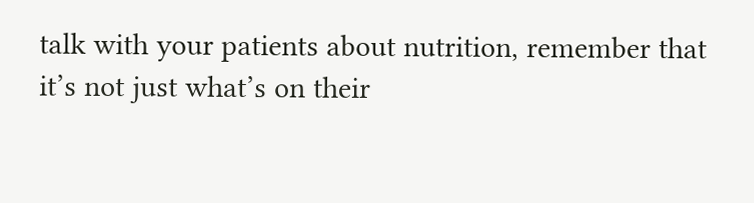talk with your patients about nutrition, remember that it’s not just what’s on their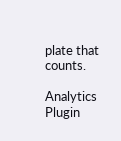plate that counts.

Analytics Plugin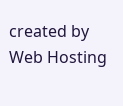created by Web Hosting